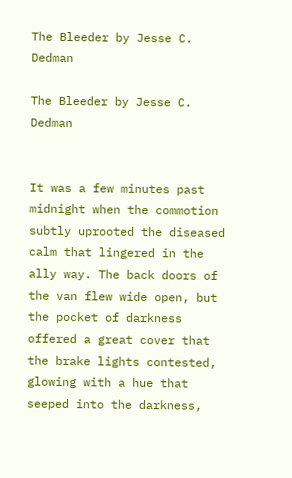The Bleeder by Jesse C. Dedman

The Bleeder by Jesse C. Dedman


It was a few minutes past midnight when the commotion subtly uprooted the diseased calm that lingered in the ally way. The back doors of the van flew wide open, but the pocket of darkness offered a great cover that the brake lights contested, glowing with a hue that seeped into the darkness,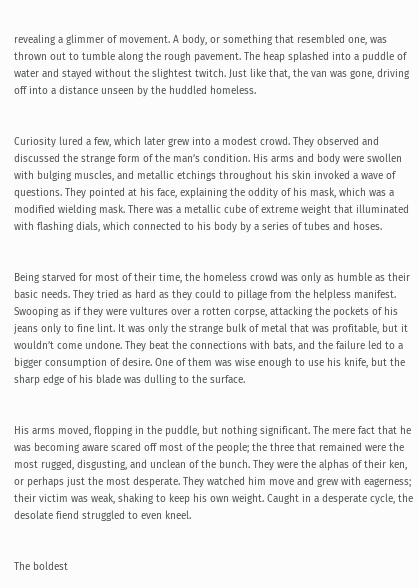revealing a glimmer of movement. A body, or something that resembled one, was thrown out to tumble along the rough pavement. The heap splashed into a puddle of water and stayed without the slightest twitch. Just like that, the van was gone, driving off into a distance unseen by the huddled homeless.


Curiosity lured a few, which later grew into a modest crowd. They observed and discussed the strange form of the man’s condition. His arms and body were swollen with bulging muscles, and metallic etchings throughout his skin invoked a wave of questions. They pointed at his face, explaining the oddity of his mask, which was a modified wielding mask. There was a metallic cube of extreme weight that illuminated with flashing dials, which connected to his body by a series of tubes and hoses.


Being starved for most of their time, the homeless crowd was only as humble as their basic needs. They tried as hard as they could to pillage from the helpless manifest. Swooping as if they were vultures over a rotten corpse, attacking the pockets of his jeans only to fine lint. It was only the strange bulk of metal that was profitable, but it wouldn’t come undone. They beat the connections with bats, and the failure led to a bigger consumption of desire. One of them was wise enough to use his knife, but the sharp edge of his blade was dulling to the surface.


His arms moved, flopping in the puddle, but nothing significant. The mere fact that he was becoming aware scared off most of the people; the three that remained were the most rugged, disgusting, and unclean of the bunch. They were the alphas of their ken, or perhaps just the most desperate. They watched him move and grew with eagerness; their victim was weak, shaking to keep his own weight. Caught in a desperate cycle, the desolate fiend struggled to even kneel.


The boldest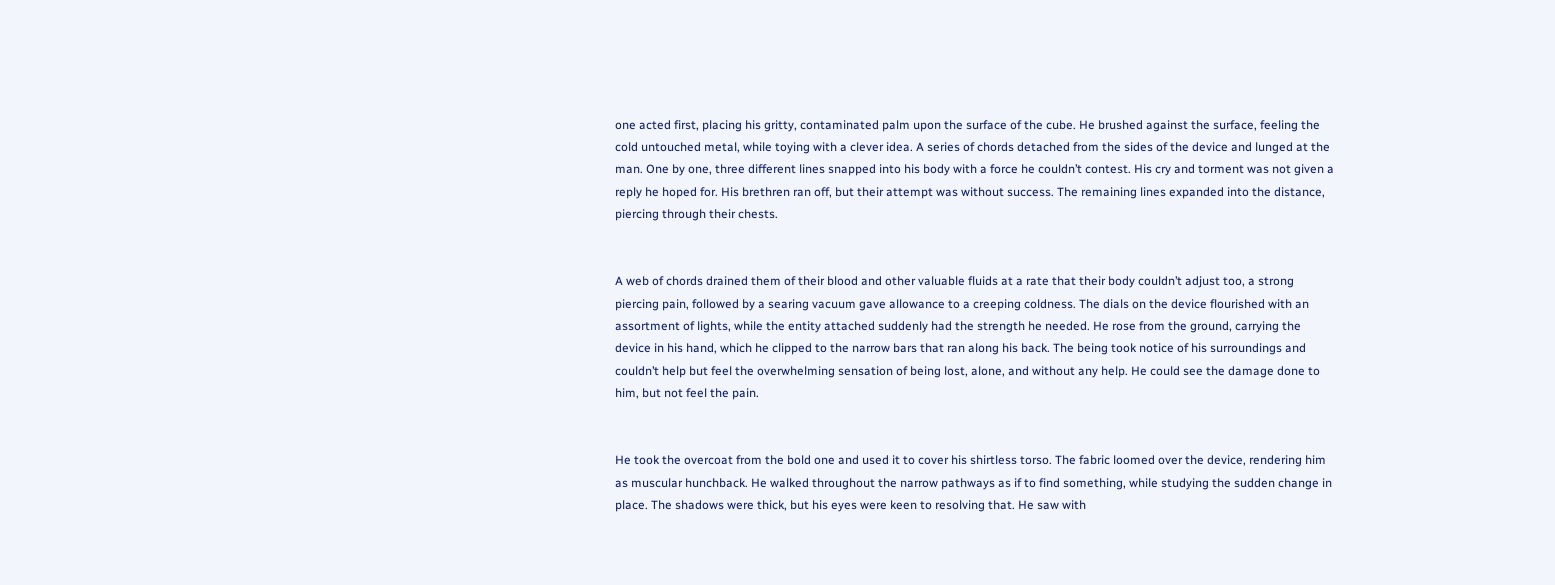one acted first, placing his gritty, contaminated palm upon the surface of the cube. He brushed against the surface, feeling the cold untouched metal, while toying with a clever idea. A series of chords detached from the sides of the device and lunged at the man. One by one, three different lines snapped into his body with a force he couldn’t contest. His cry and torment was not given a reply he hoped for. His brethren ran off, but their attempt was without success. The remaining lines expanded into the distance, piercing through their chests.


A web of chords drained them of their blood and other valuable fluids at a rate that their body couldn’t adjust too, a strong piercing pain, followed by a searing vacuum gave allowance to a creeping coldness. The dials on the device flourished with an assortment of lights, while the entity attached suddenly had the strength he needed. He rose from the ground, carrying the device in his hand, which he clipped to the narrow bars that ran along his back. The being took notice of his surroundings and couldn’t help but feel the overwhelming sensation of being lost, alone, and without any help. He could see the damage done to him, but not feel the pain.


He took the overcoat from the bold one and used it to cover his shirtless torso. The fabric loomed over the device, rendering him as muscular hunchback. He walked throughout the narrow pathways as if to find something, while studying the sudden change in place. The shadows were thick, but his eyes were keen to resolving that. He saw with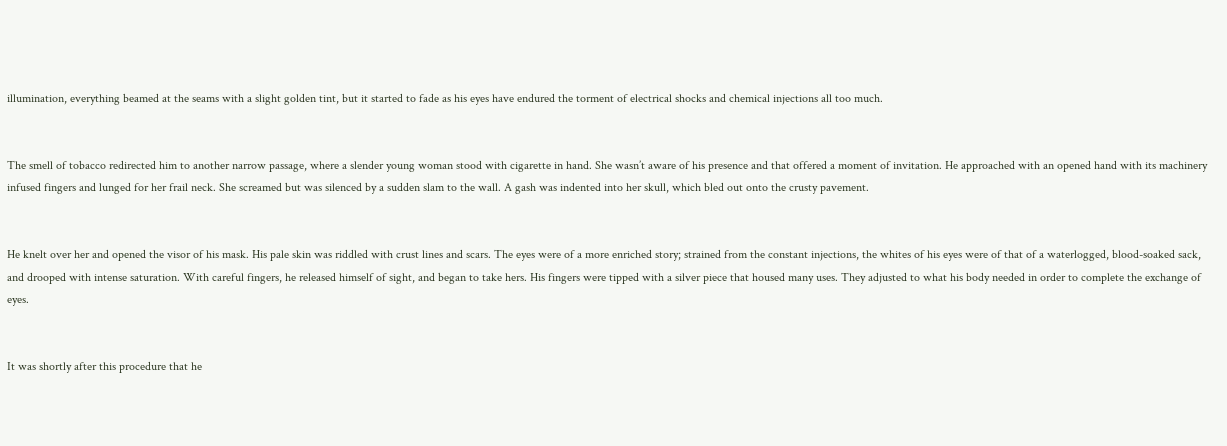illumination, everything beamed at the seams with a slight golden tint, but it started to fade as his eyes have endured the torment of electrical shocks and chemical injections all too much.


The smell of tobacco redirected him to another narrow passage, where a slender young woman stood with cigarette in hand. She wasn’t aware of his presence and that offered a moment of invitation. He approached with an opened hand with its machinery infused fingers and lunged for her frail neck. She screamed but was silenced by a sudden slam to the wall. A gash was indented into her skull, which bled out onto the crusty pavement.


He knelt over her and opened the visor of his mask. His pale skin was riddled with crust lines and scars. The eyes were of a more enriched story; strained from the constant injections, the whites of his eyes were of that of a waterlogged, blood-soaked sack, and drooped with intense saturation. With careful fingers, he released himself of sight, and began to take hers. His fingers were tipped with a silver piece that housed many uses. They adjusted to what his body needed in order to complete the exchange of eyes.


It was shortly after this procedure that he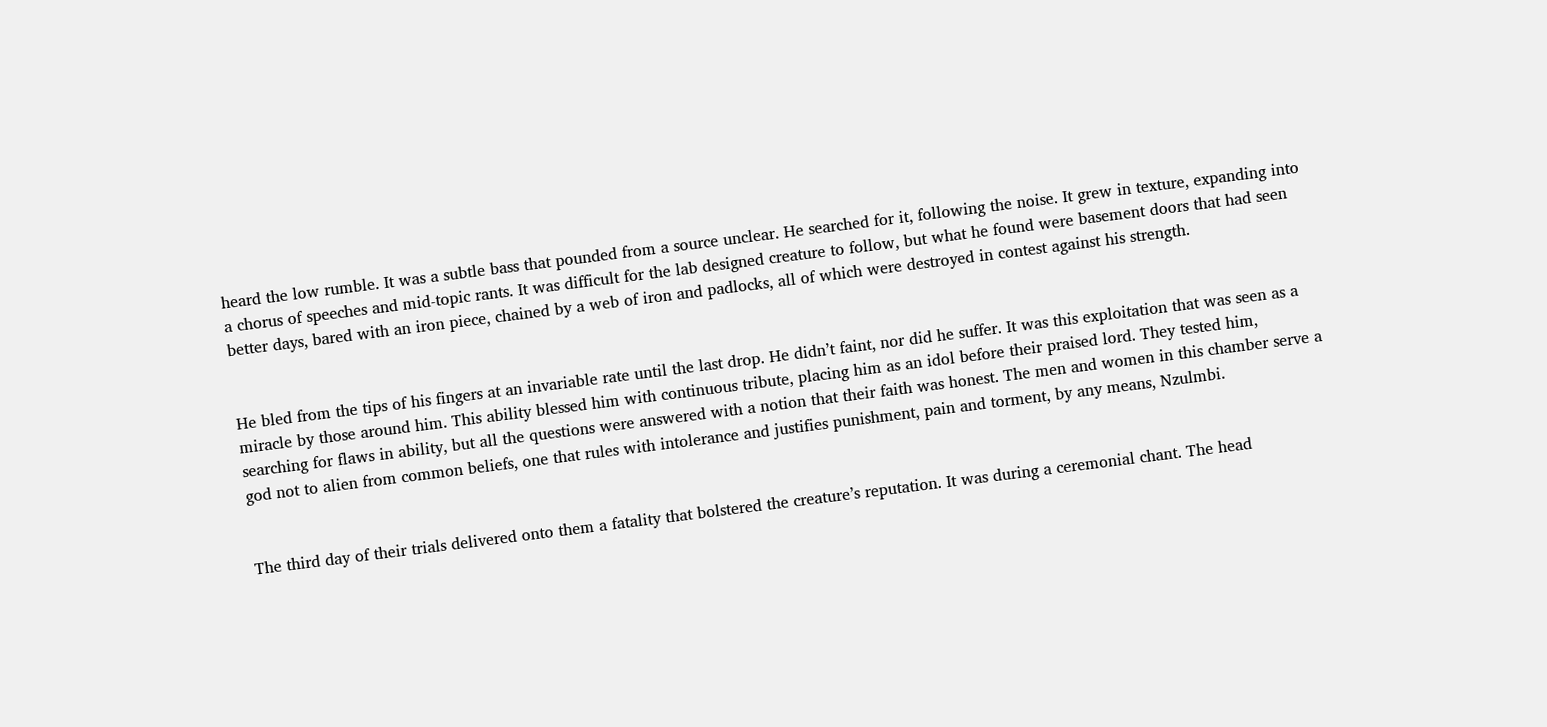heard the low rumble. It was a subtle bass that pounded from a source unclear. He searched for it, following the noise. It grew in texture, expanding into a chorus of speeches and mid-topic rants. It was difficult for the lab designed creature to follow, but what he found were basement doors that had seen better days, bared with an iron piece, chained by a web of iron and padlocks, all of which were destroyed in contest against his strength.


He bled from the tips of his fingers at an invariable rate until the last drop. He didn’t faint, nor did he suffer. It was this exploitation that was seen as a miracle by those around him. This ability blessed him with continuous tribute, placing him as an idol before their praised lord. They tested him, searching for flaws in ability, but all the questions were answered with a notion that their faith was honest. The men and women in this chamber serve a god not to alien from common beliefs, one that rules with intolerance and justifies punishment, pain and torment, by any means, Nzulmbi.


The third day of their trials delivered onto them a fatality that bolstered the creature’s reputation. It was during a ceremonial chant. The head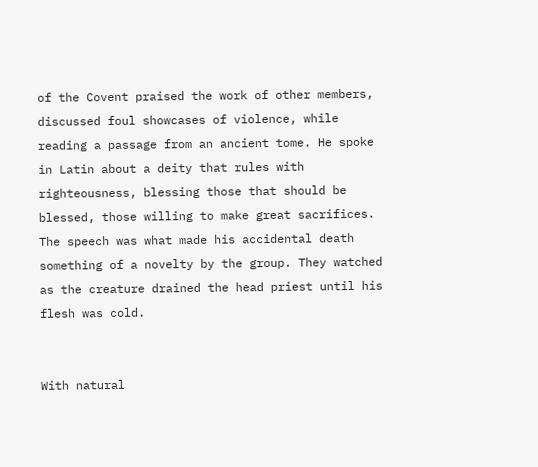of the Covent praised the work of other members, discussed foul showcases of violence, while reading a passage from an ancient tome. He spoke in Latin about a deity that rules with righteousness, blessing those that should be blessed, those willing to make great sacrifices. The speech was what made his accidental death something of a novelty by the group. They watched as the creature drained the head priest until his flesh was cold.


With natural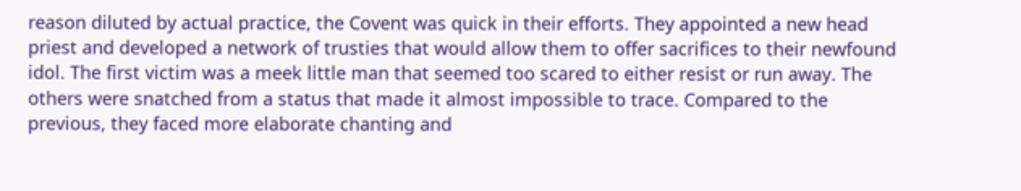reason diluted by actual practice, the Covent was quick in their efforts. They appointed a new head priest and developed a network of trusties that would allow them to offer sacrifices to their newfound idol. The first victim was a meek little man that seemed too scared to either resist or run away. The others were snatched from a status that made it almost impossible to trace. Compared to the previous, they faced more elaborate chanting and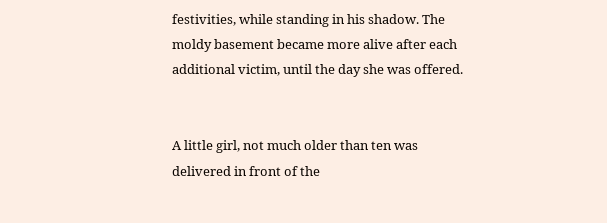festivities, while standing in his shadow. The moldy basement became more alive after each additional victim, until the day she was offered.


A little girl, not much older than ten was delivered in front of the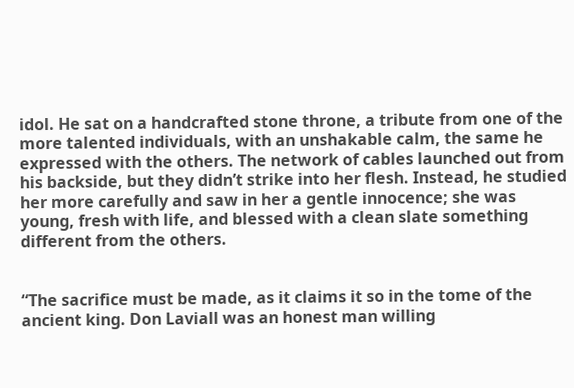idol. He sat on a handcrafted stone throne, a tribute from one of the more talented individuals, with an unshakable calm, the same he expressed with the others. The network of cables launched out from his backside, but they didn’t strike into her flesh. Instead, he studied her more carefully and saw in her a gentle innocence; she was young, fresh with life, and blessed with a clean slate something different from the others.


“The sacrifice must be made, as it claims it so in the tome of the ancient king. Don Laviall was an honest man willing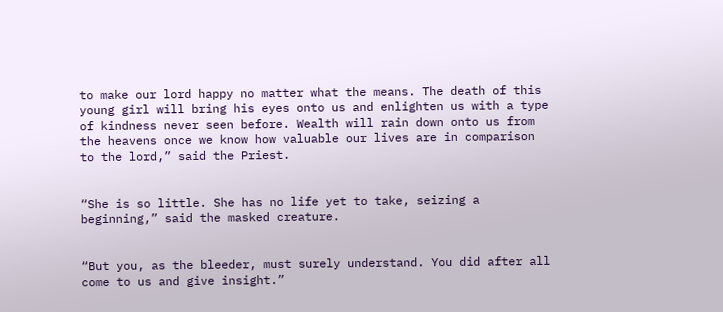to make our lord happy no matter what the means. The death of this young girl will bring his eyes onto us and enlighten us with a type of kindness never seen before. Wealth will rain down onto us from the heavens once we know how valuable our lives are in comparison to the lord,” said the Priest.


“She is so little. She has no life yet to take, seizing a beginning,” said the masked creature.


“But you, as the bleeder, must surely understand. You did after all come to us and give insight.”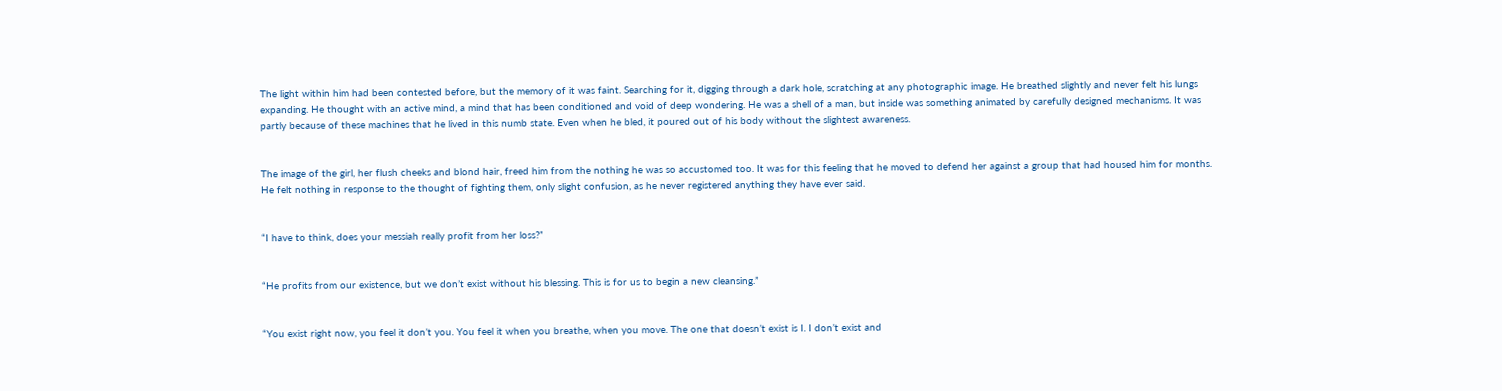The light within him had been contested before, but the memory of it was faint. Searching for it, digging through a dark hole, scratching at any photographic image. He breathed slightly and never felt his lungs expanding. He thought with an active mind, a mind that has been conditioned and void of deep wondering. He was a shell of a man, but inside was something animated by carefully designed mechanisms. It was partly because of these machines that he lived in this numb state. Even when he bled, it poured out of his body without the slightest awareness.


The image of the girl, her flush cheeks and blond hair, freed him from the nothing he was so accustomed too. It was for this feeling that he moved to defend her against a group that had housed him for months. He felt nothing in response to the thought of fighting them, only slight confusion, as he never registered anything they have ever said.


“I have to think, does your messiah really profit from her loss?”


“He profits from our existence, but we don’t exist without his blessing. This is for us to begin a new cleansing.”


“You exist right now, you feel it don’t you. You feel it when you breathe, when you move. The one that doesn’t exist is I. I don’t exist and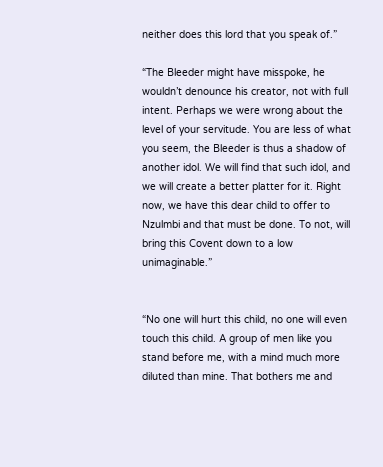neither does this lord that you speak of.”

“The Bleeder might have misspoke, he wouldn’t denounce his creator, not with full intent. Perhaps we were wrong about the level of your servitude. You are less of what you seem, the Bleeder is thus a shadow of another idol. We will find that such idol, and we will create a better platter for it. Right now, we have this dear child to offer to Nzulmbi and that must be done. To not, will bring this Covent down to a low unimaginable.”


“No one will hurt this child, no one will even touch this child. A group of men like you stand before me, with a mind much more diluted than mine. That bothers me and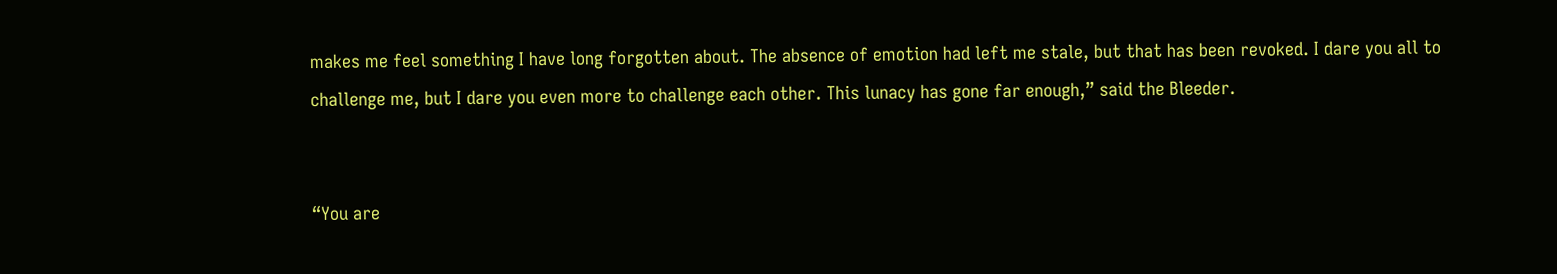makes me feel something I have long forgotten about. The absence of emotion had left me stale, but that has been revoked. I dare you all to challenge me, but I dare you even more to challenge each other. This lunacy has gone far enough,” said the Bleeder.


“You are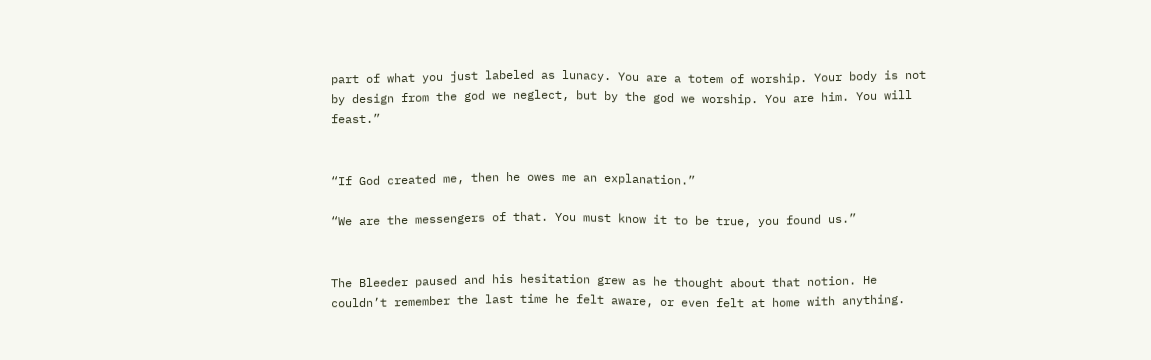part of what you just labeled as lunacy. You are a totem of worship. Your body is not by design from the god we neglect, but by the god we worship. You are him. You will feast.”


“If God created me, then he owes me an explanation.”

“We are the messengers of that. You must know it to be true, you found us.”


The Bleeder paused and his hesitation grew as he thought about that notion. He couldn’t remember the last time he felt aware, or even felt at home with anything.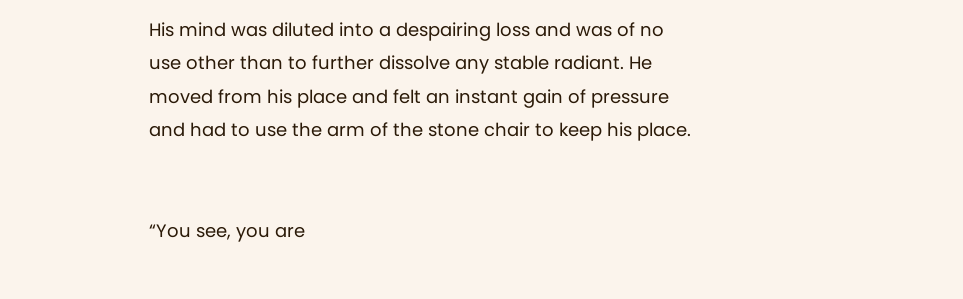His mind was diluted into a despairing loss and was of no use other than to further dissolve any stable radiant. He moved from his place and felt an instant gain of pressure and had to use the arm of the stone chair to keep his place.


“You see, you are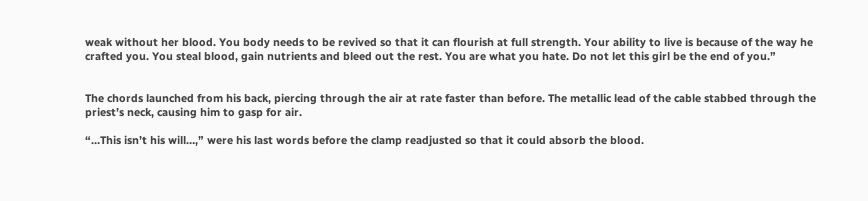weak without her blood. You body needs to be revived so that it can flourish at full strength. Your ability to live is because of the way he crafted you. You steal blood, gain nutrients and bleed out the rest. You are what you hate. Do not let this girl be the end of you.”


The chords launched from his back, piercing through the air at rate faster than before. The metallic lead of the cable stabbed through the priest’s neck, causing him to gasp for air.

“…This isn’t his will…,” were his last words before the clamp readjusted so that it could absorb the blood.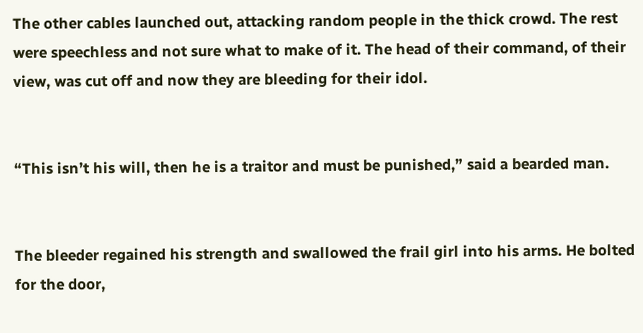The other cables launched out, attacking random people in the thick crowd. The rest were speechless and not sure what to make of it. The head of their command, of their view, was cut off and now they are bleeding for their idol.


“This isn’t his will, then he is a traitor and must be punished,” said a bearded man.


The bleeder regained his strength and swallowed the frail girl into his arms. He bolted for the door,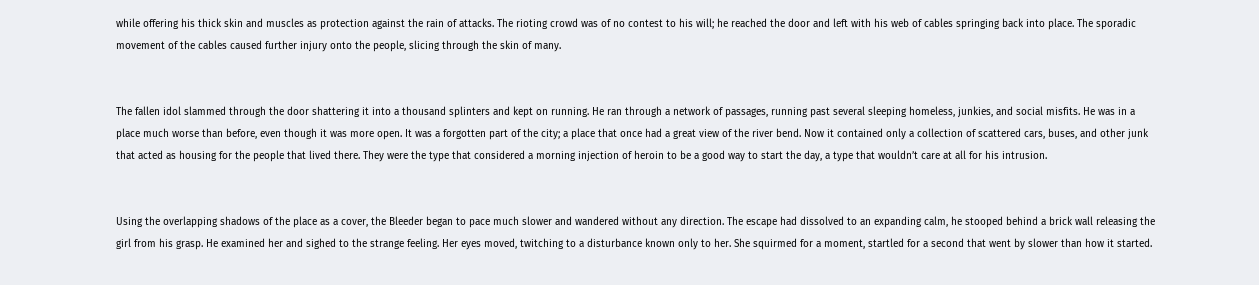while offering his thick skin and muscles as protection against the rain of attacks. The rioting crowd was of no contest to his will; he reached the door and left with his web of cables springing back into place. The sporadic movement of the cables caused further injury onto the people, slicing through the skin of many.


The fallen idol slammed through the door shattering it into a thousand splinters and kept on running. He ran through a network of passages, running past several sleeping homeless, junkies, and social misfits. He was in a place much worse than before, even though it was more open. It was a forgotten part of the city; a place that once had a great view of the river bend. Now it contained only a collection of scattered cars, buses, and other junk that acted as housing for the people that lived there. They were the type that considered a morning injection of heroin to be a good way to start the day, a type that wouldn’t care at all for his intrusion.


Using the overlapping shadows of the place as a cover, the Bleeder began to pace much slower and wandered without any direction. The escape had dissolved to an expanding calm, he stooped behind a brick wall releasing the girl from his grasp. He examined her and sighed to the strange feeling. Her eyes moved, twitching to a disturbance known only to her. She squirmed for a moment, startled for a second that went by slower than how it started.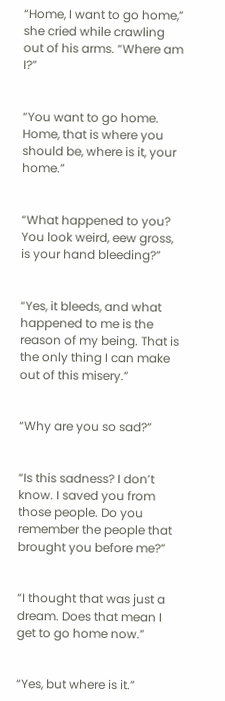“Home, I want to go home,” she cried while crawling out of his arms. “Where am I?”


“You want to go home. Home, that is where you should be, where is it, your home.”


“What happened to you? You look weird, eew gross, is your hand bleeding?”


“Yes, it bleeds, and what happened to me is the reason of my being. That is the only thing I can make out of this misery.”


“Why are you so sad?”


“Is this sadness? I don’t know. I saved you from those people. Do you remember the people that brought you before me?”


“I thought that was just a dream. Does that mean I get to go home now.”


“Yes, but where is it.”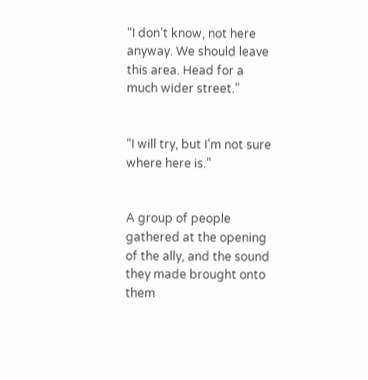“I don’t know, not here anyway. We should leave this area. Head for a much wider street.”


“I will try, but I’m not sure where here is.”


A group of people gathered at the opening of the ally, and the sound they made brought onto them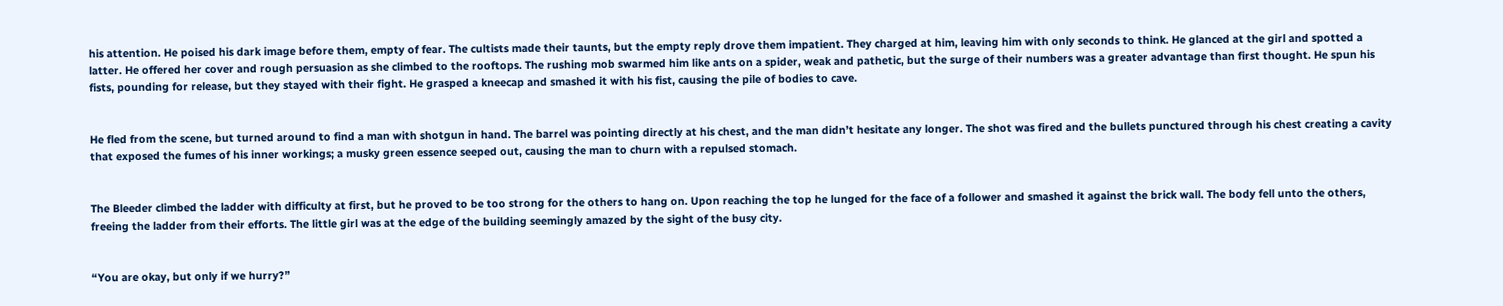his attention. He poised his dark image before them, empty of fear. The cultists made their taunts, but the empty reply drove them impatient. They charged at him, leaving him with only seconds to think. He glanced at the girl and spotted a latter. He offered her cover and rough persuasion as she climbed to the rooftops. The rushing mob swarmed him like ants on a spider, weak and pathetic, but the surge of their numbers was a greater advantage than first thought. He spun his fists, pounding for release, but they stayed with their fight. He grasped a kneecap and smashed it with his fist, causing the pile of bodies to cave.


He fled from the scene, but turned around to find a man with shotgun in hand. The barrel was pointing directly at his chest, and the man didn’t hesitate any longer. The shot was fired and the bullets punctured through his chest creating a cavity that exposed the fumes of his inner workings; a musky green essence seeped out, causing the man to churn with a repulsed stomach.


The Bleeder climbed the ladder with difficulty at first, but he proved to be too strong for the others to hang on. Upon reaching the top he lunged for the face of a follower and smashed it against the brick wall. The body fell unto the others, freeing the ladder from their efforts. The little girl was at the edge of the building seemingly amazed by the sight of the busy city.


“You are okay, but only if we hurry?”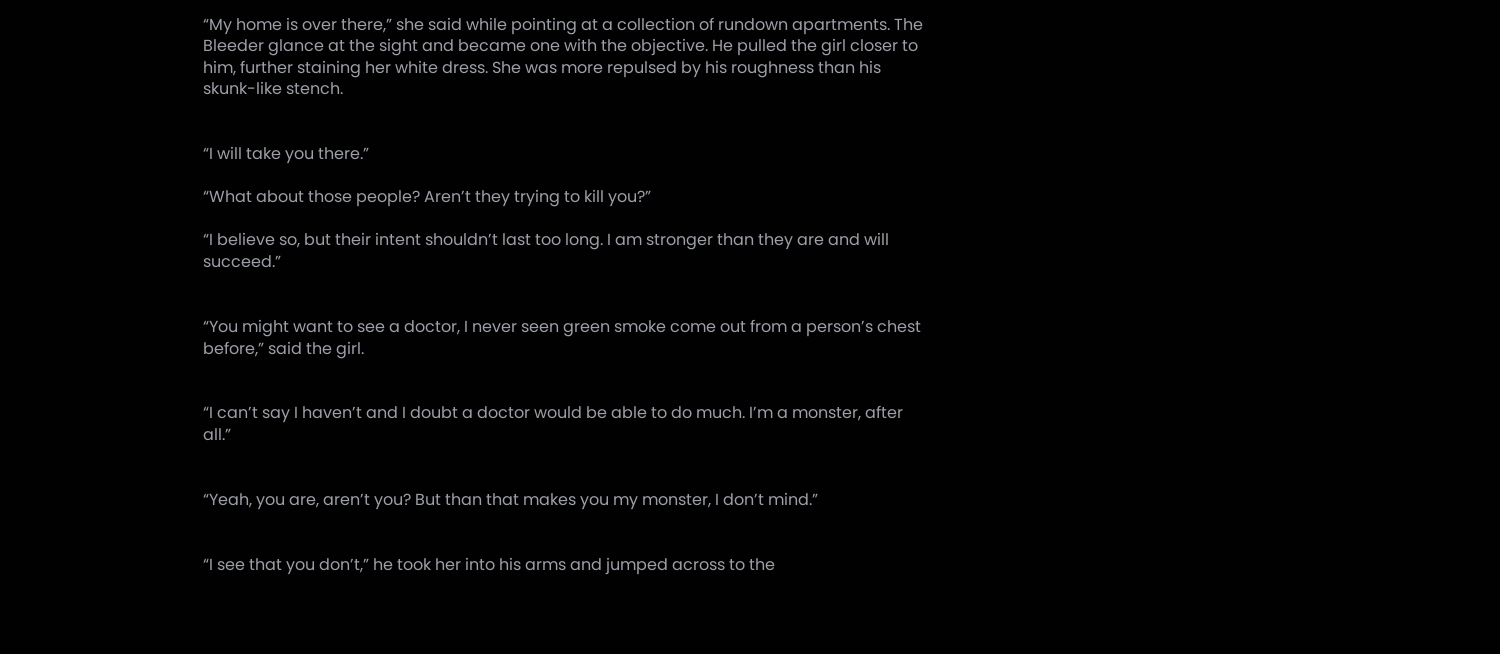“My home is over there,” she said while pointing at a collection of rundown apartments. The Bleeder glance at the sight and became one with the objective. He pulled the girl closer to him, further staining her white dress. She was more repulsed by his roughness than his skunk-like stench.


“I will take you there.”

“What about those people? Aren’t they trying to kill you?”

“I believe so, but their intent shouldn’t last too long. I am stronger than they are and will succeed.”


“You might want to see a doctor, I never seen green smoke come out from a person’s chest before,” said the girl.


“I can’t say I haven’t and I doubt a doctor would be able to do much. I’m a monster, after all.”


“Yeah, you are, aren’t you? But than that makes you my monster, I don’t mind.”


“I see that you don’t,” he took her into his arms and jumped across to the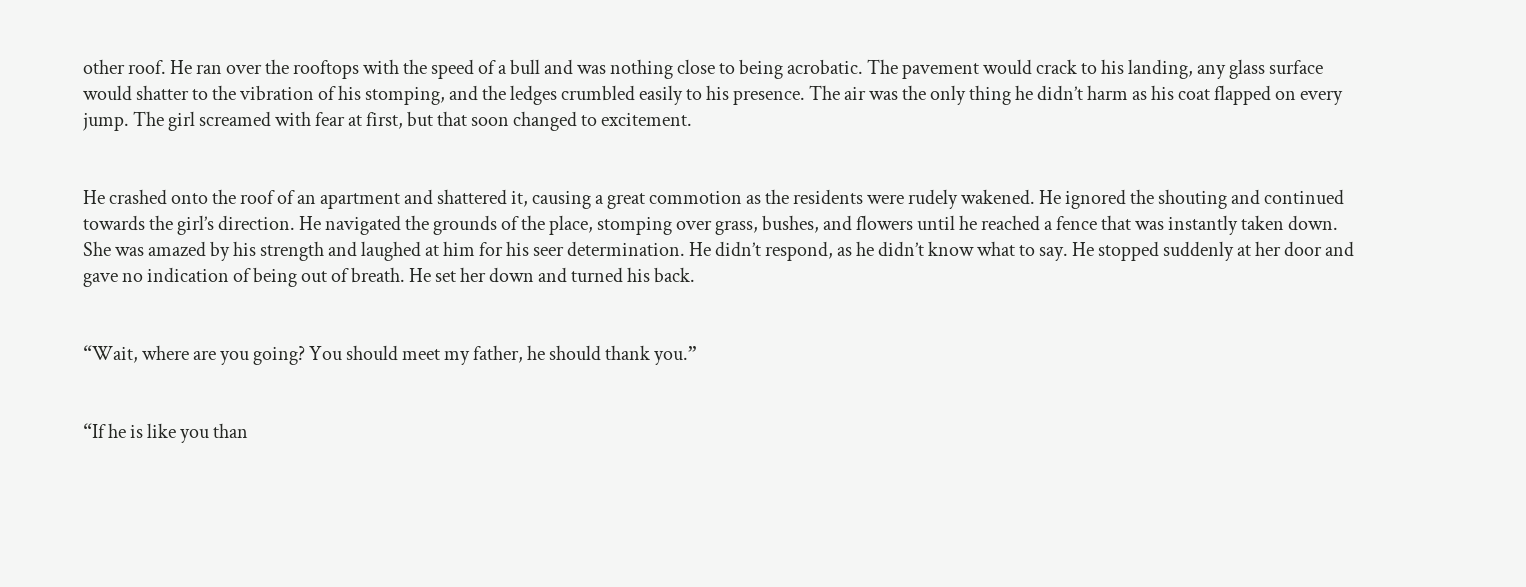other roof. He ran over the rooftops with the speed of a bull and was nothing close to being acrobatic. The pavement would crack to his landing, any glass surface would shatter to the vibration of his stomping, and the ledges crumbled easily to his presence. The air was the only thing he didn’t harm as his coat flapped on every jump. The girl screamed with fear at first, but that soon changed to excitement.


He crashed onto the roof of an apartment and shattered it, causing a great commotion as the residents were rudely wakened. He ignored the shouting and continued towards the girl’s direction. He navigated the grounds of the place, stomping over grass, bushes, and flowers until he reached a fence that was instantly taken down. She was amazed by his strength and laughed at him for his seer determination. He didn’t respond, as he didn’t know what to say. He stopped suddenly at her door and gave no indication of being out of breath. He set her down and turned his back.


“Wait, where are you going? You should meet my father, he should thank you.”


“If he is like you than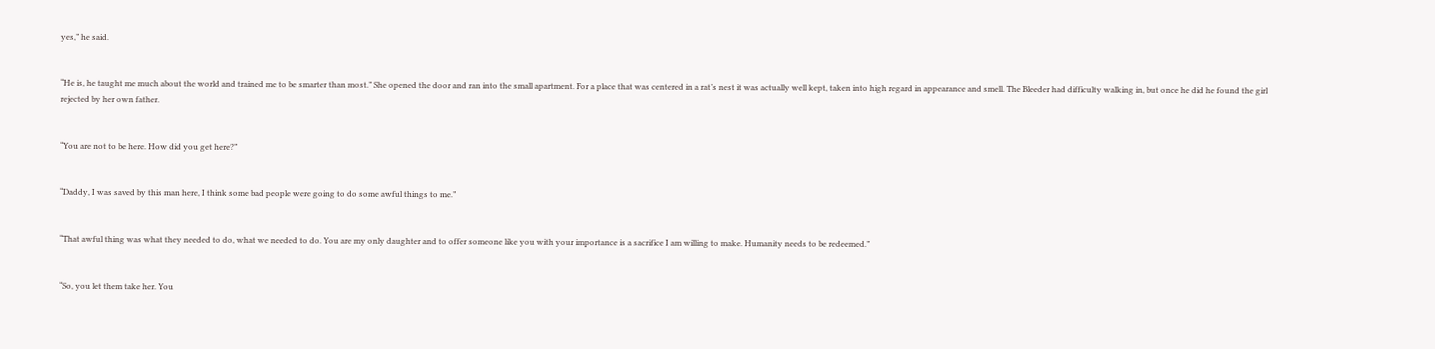yes,” he said.


“He is, he taught me much about the world and trained me to be smarter than most.” She opened the door and ran into the small apartment. For a place that was centered in a rat’s nest it was actually well kept, taken into high regard in appearance and smell. The Bleeder had difficulty walking in, but once he did he found the girl rejected by her own father.


“You are not to be here. How did you get here?”


“Daddy, I was saved by this man here, I think some bad people were going to do some awful things to me.”


“That awful thing was what they needed to do, what we needed to do. You are my only daughter and to offer someone like you with your importance is a sacrifice I am willing to make. Humanity needs to be redeemed.”


“So, you let them take her. You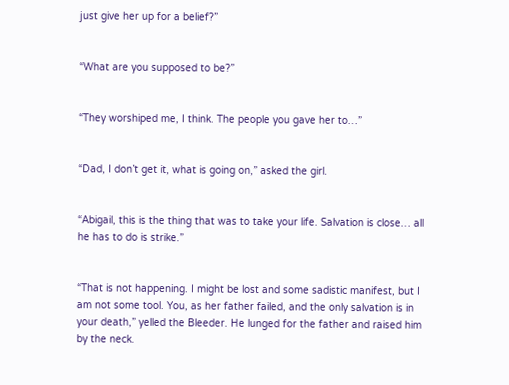just give her up for a belief?”


“What are you supposed to be?”


“They worshiped me, I think. The people you gave her to…”


“Dad, I don’t get it, what is going on,” asked the girl.


“Abigail, this is the thing that was to take your life. Salvation is close… all he has to do is strike.”


“That is not happening. I might be lost and some sadistic manifest, but I am not some tool. You, as her father failed, and the only salvation is in your death,” yelled the Bleeder. He lunged for the father and raised him by the neck.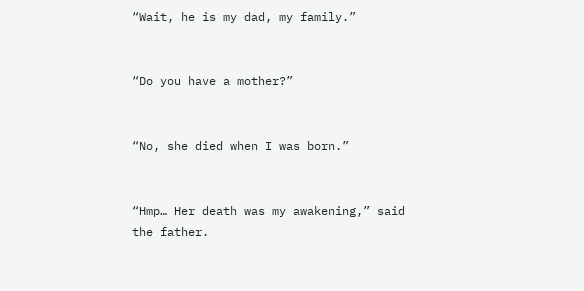“Wait, he is my dad, my family.”


“Do you have a mother?”


“No, she died when I was born.”


“Hmp… Her death was my awakening,” said the father.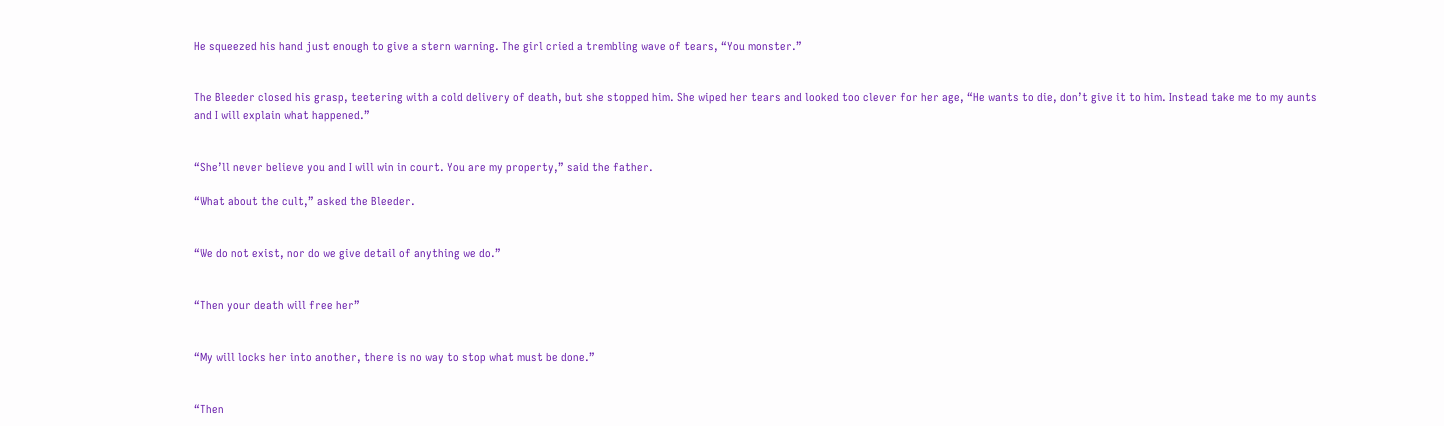He squeezed his hand just enough to give a stern warning. The girl cried a trembling wave of tears, “You monster.”


The Bleeder closed his grasp, teetering with a cold delivery of death, but she stopped him. She wiped her tears and looked too clever for her age, “He wants to die, don’t give it to him. Instead take me to my aunts and I will explain what happened.”


“She’ll never believe you and I will win in court. You are my property,” said the father.

“What about the cult,” asked the Bleeder.


“We do not exist, nor do we give detail of anything we do.”


“Then your death will free her”


“My will locks her into another, there is no way to stop what must be done.”


“Then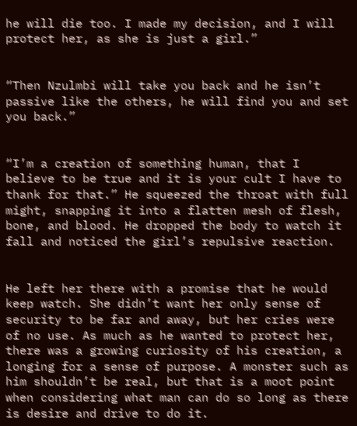he will die too. I made my decision, and I will protect her, as she is just a girl.”


“Then Nzulmbi will take you back and he isn’t passive like the others, he will find you and set you back.”


“I’m a creation of something human, that I believe to be true and it is your cult I have to thank for that.” He squeezed the throat with full might, snapping it into a flatten mesh of flesh, bone, and blood. He dropped the body to watch it fall and noticed the girl’s repulsive reaction.


He left her there with a promise that he would keep watch. She didn’t want her only sense of security to be far and away, but her cries were of no use. As much as he wanted to protect her, there was a growing curiosity of his creation, a longing for a sense of purpose. A monster such as him shouldn’t be real, but that is a moot point when considering what man can do so long as there is desire and drive to do it.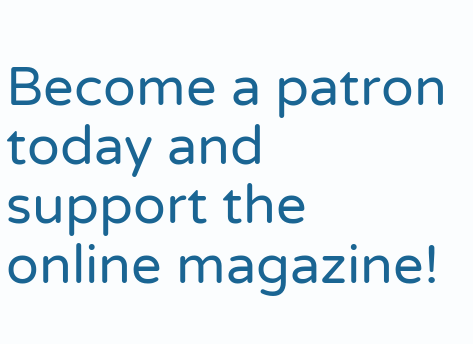Become a patron today and support the online magazine!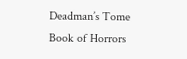Deadman’s Tome Book of Horrors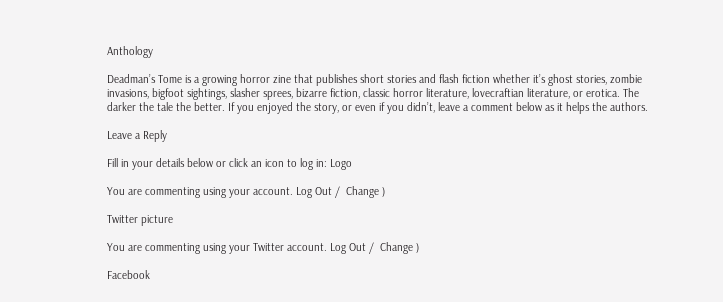Anthology

Deadman’s Tome is a growing horror zine that publishes short stories and flash fiction whether it’s ghost stories, zombie invasions, bigfoot sightings, slasher sprees, bizarre fiction, classic horror literature, lovecraftian literature, or erotica. The darker the tale the better. If you enjoyed the story, or even if you didn’t, leave a comment below as it helps the authors.

Leave a Reply

Fill in your details below or click an icon to log in: Logo

You are commenting using your account. Log Out /  Change )

Twitter picture

You are commenting using your Twitter account. Log Out /  Change )

Facebook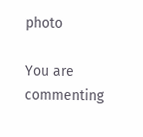photo

You are commenting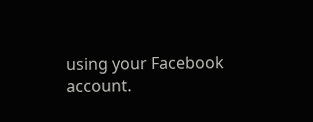using your Facebook account.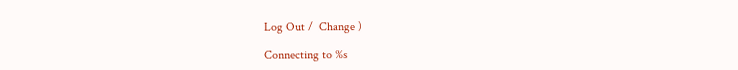Log Out /  Change )

Connecting to %s